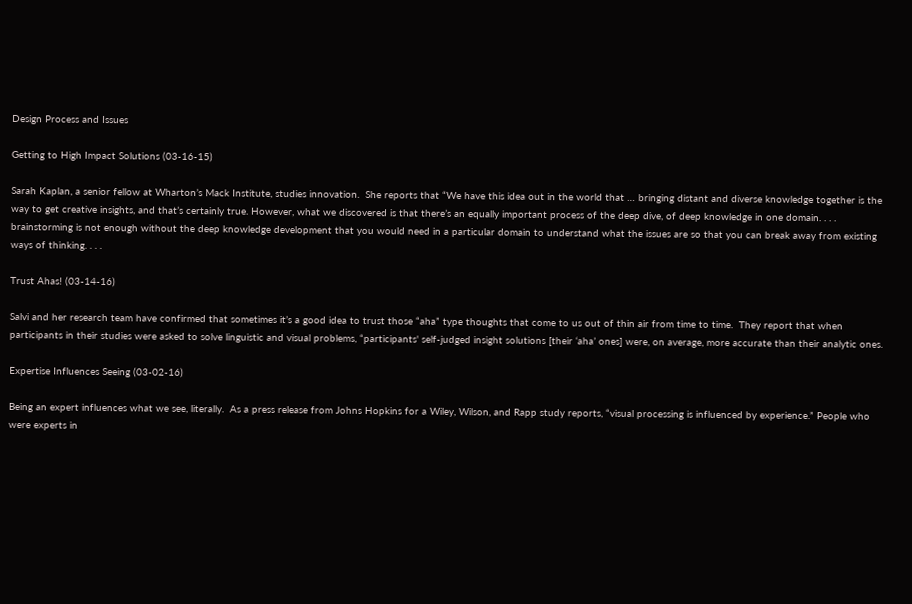Design Process and Issues

Getting to High Impact Solutions (03-16-15)

Sarah Kaplan, a senior fellow at Wharton’s Mack Institute, studies innovation.  She reports that “We have this idea out in the world that … bringing distant and diverse knowledge together is the way to get creative insights, and that’s certainly true. However, what we discovered is that there’s an equally important process of the deep dive, of deep knowledge in one domain. . . . brainstorming is not enough without the deep knowledge development that you would need in a particular domain to understand what the issues are so that you can break away from existing ways of thinking. . . .

Trust Ahas! (03-14-16)

Salvi and her research team have confirmed that sometimes it’s a good idea to trust those “aha” type thoughts that come to us out of thin air from time to time.  They report that when participants in their studies were asked to solve linguistic and visual problems, “participants' self-judged insight solutions [their ‘aha’ ones] were, on average, more accurate than their analytic ones.

Expertise Influences Seeing (03-02-16)

Being an expert influences what we see, literally.  As a press release from Johns Hopkins for a Wiley, Wilson, and Rapp study reports, “visual processing is influenced by experience.” People who were experts in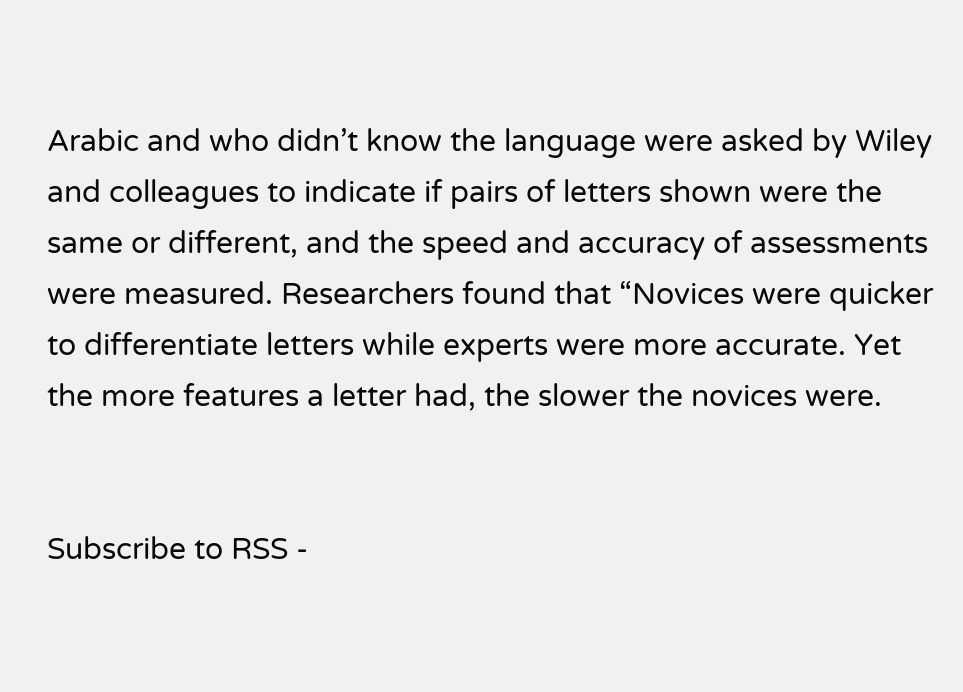Arabic and who didn’t know the language were asked by Wiley and colleagues to indicate if pairs of letters shown were the same or different, and the speed and accuracy of assessments were measured. Researchers found that “Novices were quicker to differentiate letters while experts were more accurate. Yet the more features a letter had, the slower the novices were.


Subscribe to RSS -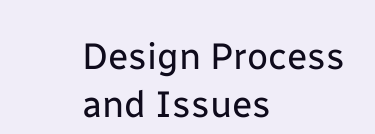Design Process and Issues